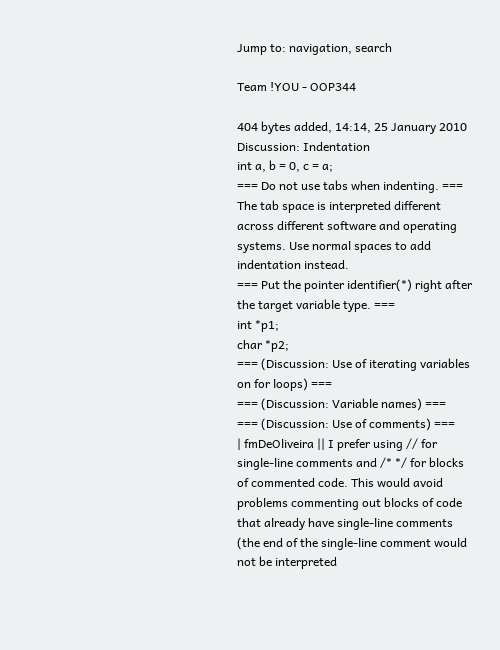Jump to: navigation, search

Team !YOU - OOP344

404 bytes added, 14:14, 25 January 2010
Discussion: Indentation
int a, b = 0, c = a;
=== Do not use tabs when indenting. ===
The tab space is interpreted different across different software and operating systems. Use normal spaces to add indentation instead.
=== Put the pointer identifier(*) right after the target variable type. ===
int *p1;
char *p2;
=== (Discussion: Use of iterating variables on for loops) ===
=== (Discussion: Variable names) ===
=== (Discussion: Use of comments) ===
| fmDeOliveira || I prefer using // for single-line comments and /* */ for blocks of commented code. This would avoid problems commenting out blocks of code that already have single-line comments (the end of the single-line comment would not be interpreted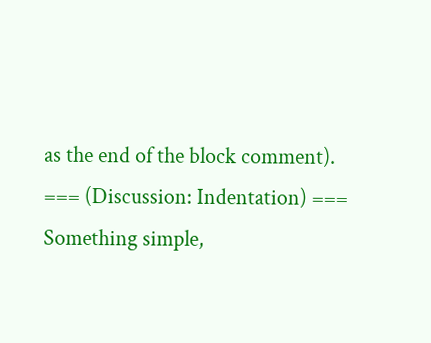as the end of the block comment).
=== (Discussion: Indentation) ===
Something simple,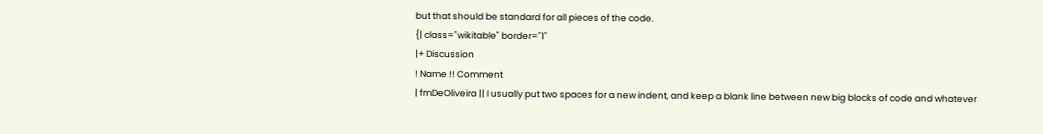but that should be standard for all pieces of the code.
{| class="wikitable" border="1"
|+ Discussion
! Name !! Comment
| fmDeOliveira || I usually put two spaces for a new indent, and keep a blank line between new big blocks of code and whatever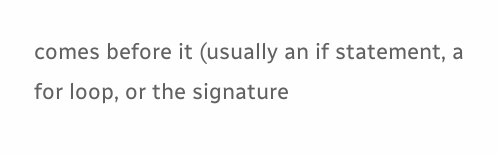comes before it (usually an if statement, a for loop, or the signature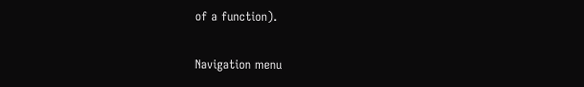of a function).

Navigation menu